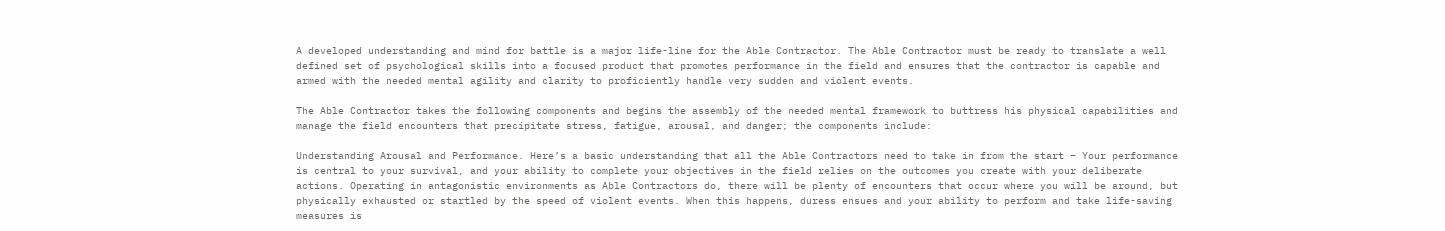A developed understanding and mind for battle is a major life-line for the Able Contractor. The Able Contractor must be ready to translate a well defined set of psychological skills into a focused product that promotes performance in the field and ensures that the contractor is capable and armed with the needed mental agility and clarity to proficiently handle very sudden and violent events.

The Able Contractor takes the following components and begins the assembly of the needed mental framework to buttress his physical capabilities and manage the field encounters that precipitate stress, fatigue, arousal, and danger; the components include:

Understanding Arousal and Performance. Here’s a basic understanding that all the Able Contractors need to take in from the start – Your performance is central to your survival, and your ability to complete your objectives in the field relies on the outcomes you create with your deliberate actions. Operating in antagonistic environments as Able Contractors do, there will be plenty of encounters that occur where you will be around, but physically exhausted or startled by the speed of violent events. When this happens, duress ensues and your ability to perform and take life-saving measures is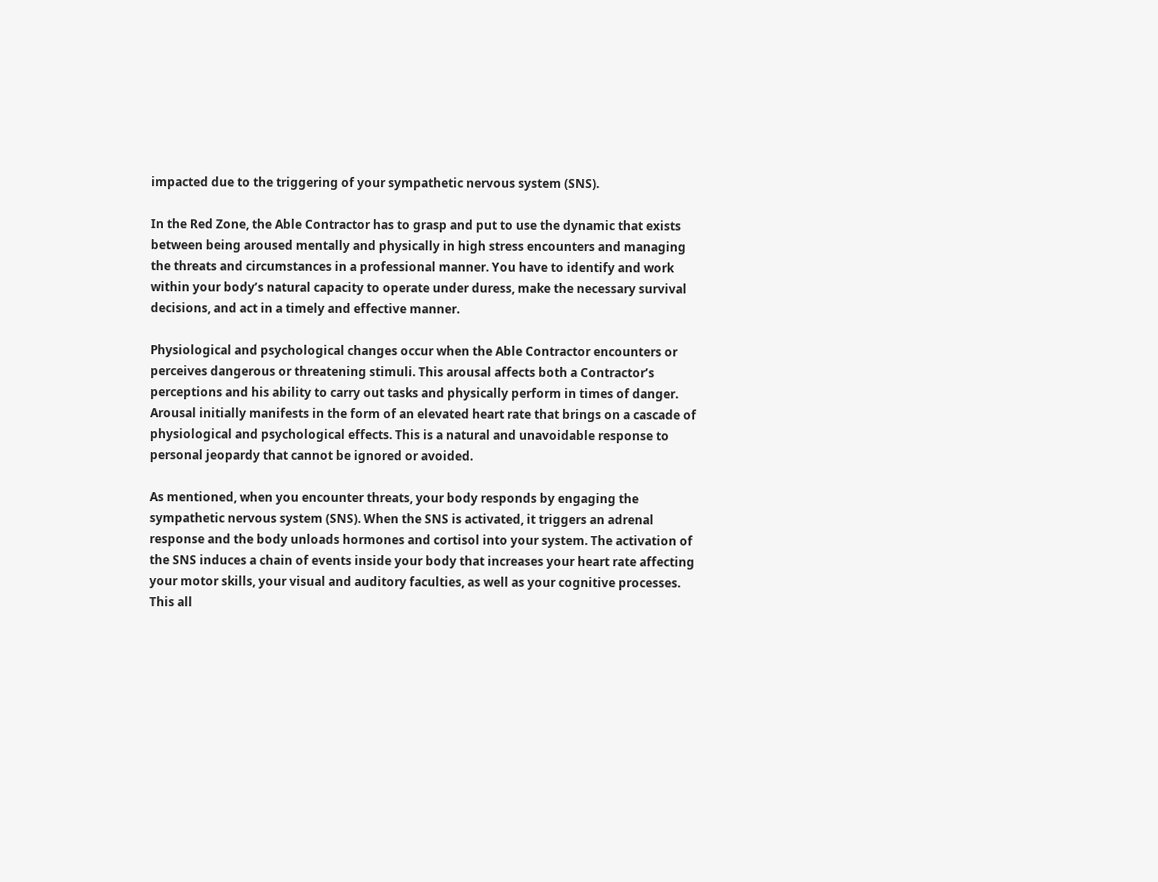impacted due to the triggering of your sympathetic nervous system (SNS).

In the Red Zone, the Able Contractor has to grasp and put to use the dynamic that exists between being aroused mentally and physically in high stress encounters and managing the threats and circumstances in a professional manner. You have to identify and work within your body’s natural capacity to operate under duress, make the necessary survival decisions, and act in a timely and effective manner.

Physiological and psychological changes occur when the Able Contractor encounters or perceives dangerous or threatening stimuli. This arousal affects both a Contractor’s perceptions and his ability to carry out tasks and physically perform in times of danger. Arousal initially manifests in the form of an elevated heart rate that brings on a cascade of physiological and psychological effects. This is a natural and unavoidable response to personal jeopardy that cannot be ignored or avoided.

As mentioned, when you encounter threats, your body responds by engaging the sympathetic nervous system (SNS). When the SNS is activated, it triggers an adrenal response and the body unloads hormones and cortisol into your system. The activation of the SNS induces a chain of events inside your body that increases your heart rate affecting your motor skills, your visual and auditory faculties, as well as your cognitive processes. This all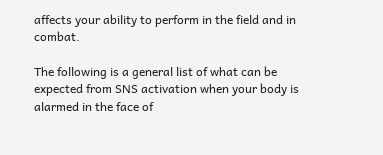affects your ability to perform in the field and in combat.

The following is a general list of what can be expected from SNS activation when your body is alarmed in the face of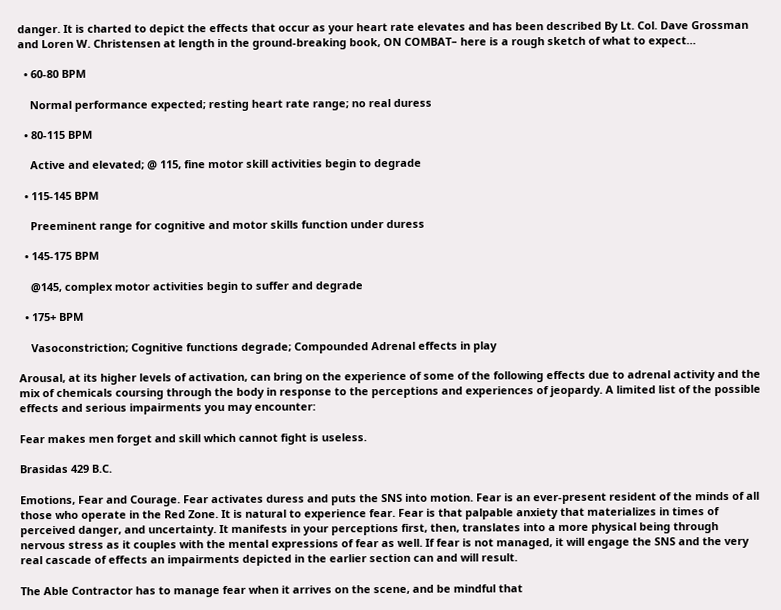danger. It is charted to depict the effects that occur as your heart rate elevates and has been described By Lt. Col. Dave Grossman and Loren W. Christensen at length in the ground-breaking book, ON COMBAT– here is a rough sketch of what to expect…

  • 60-80 BPM

    Normal performance expected; resting heart rate range; no real duress

  • 80-115 BPM

    Active and elevated; @ 115, fine motor skill activities begin to degrade

  • 115-145 BPM

    Preeminent range for cognitive and motor skills function under duress

  • 145-175 BPM

    @145, complex motor activities begin to suffer and degrade

  • 175+ BPM

    Vasoconstriction; Cognitive functions degrade; Compounded Adrenal effects in play

Arousal, at its higher levels of activation, can bring on the experience of some of the following effects due to adrenal activity and the mix of chemicals coursing through the body in response to the perceptions and experiences of jeopardy. A limited list of the possible effects and serious impairments you may encounter:

Fear makes men forget and skill which cannot fight is useless.

Brasidas 429 B.C.

Emotions, Fear and Courage. Fear activates duress and puts the SNS into motion. Fear is an ever-present resident of the minds of all those who operate in the Red Zone. It is natural to experience fear. Fear is that palpable anxiety that materializes in times of perceived danger, and uncertainty. It manifests in your perceptions first, then, translates into a more physical being through nervous stress as it couples with the mental expressions of fear as well. If fear is not managed, it will engage the SNS and the very real cascade of effects an impairments depicted in the earlier section can and will result.

The Able Contractor has to manage fear when it arrives on the scene, and be mindful that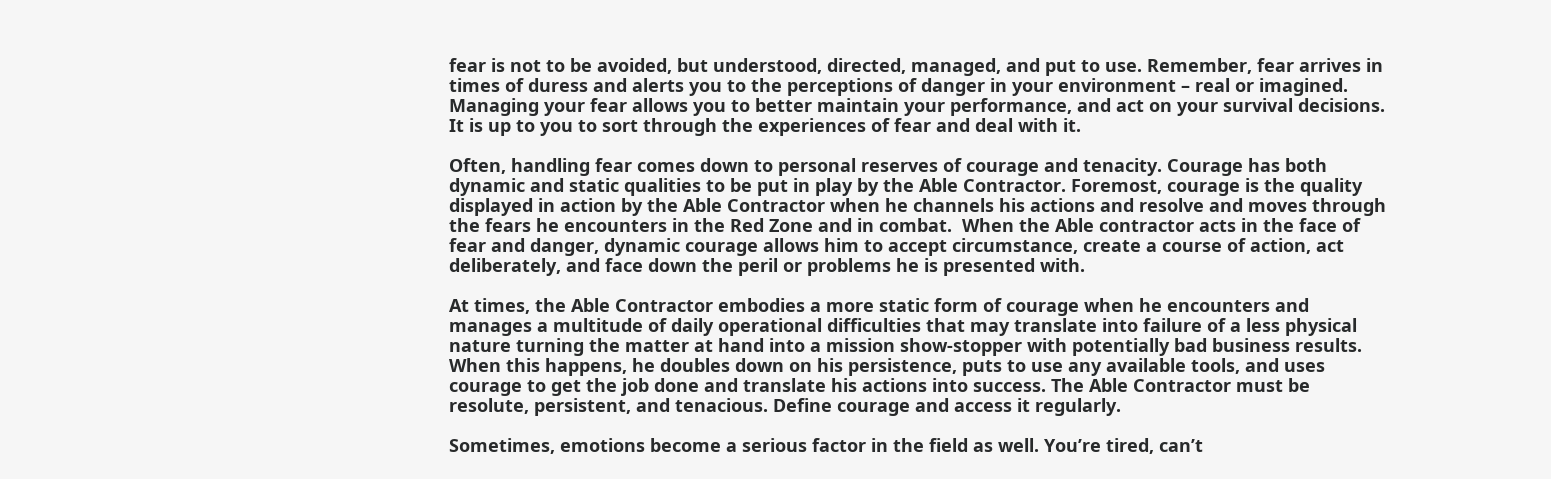fear is not to be avoided, but understood, directed, managed, and put to use. Remember, fear arrives in times of duress and alerts you to the perceptions of danger in your environment – real or imagined. Managing your fear allows you to better maintain your performance, and act on your survival decisions. It is up to you to sort through the experiences of fear and deal with it.

Often, handling fear comes down to personal reserves of courage and tenacity. Courage has both dynamic and static qualities to be put in play by the Able Contractor. Foremost, courage is the quality displayed in action by the Able Contractor when he channels his actions and resolve and moves through the fears he encounters in the Red Zone and in combat.  When the Able contractor acts in the face of fear and danger, dynamic courage allows him to accept circumstance, create a course of action, act deliberately, and face down the peril or problems he is presented with.

At times, the Able Contractor embodies a more static form of courage when he encounters and manages a multitude of daily operational difficulties that may translate into failure of a less physical nature turning the matter at hand into a mission show-stopper with potentially bad business results. When this happens, he doubles down on his persistence, puts to use any available tools, and uses courage to get the job done and translate his actions into success. The Able Contractor must be resolute, persistent, and tenacious. Define courage and access it regularly.

Sometimes, emotions become a serious factor in the field as well. You’re tired, can’t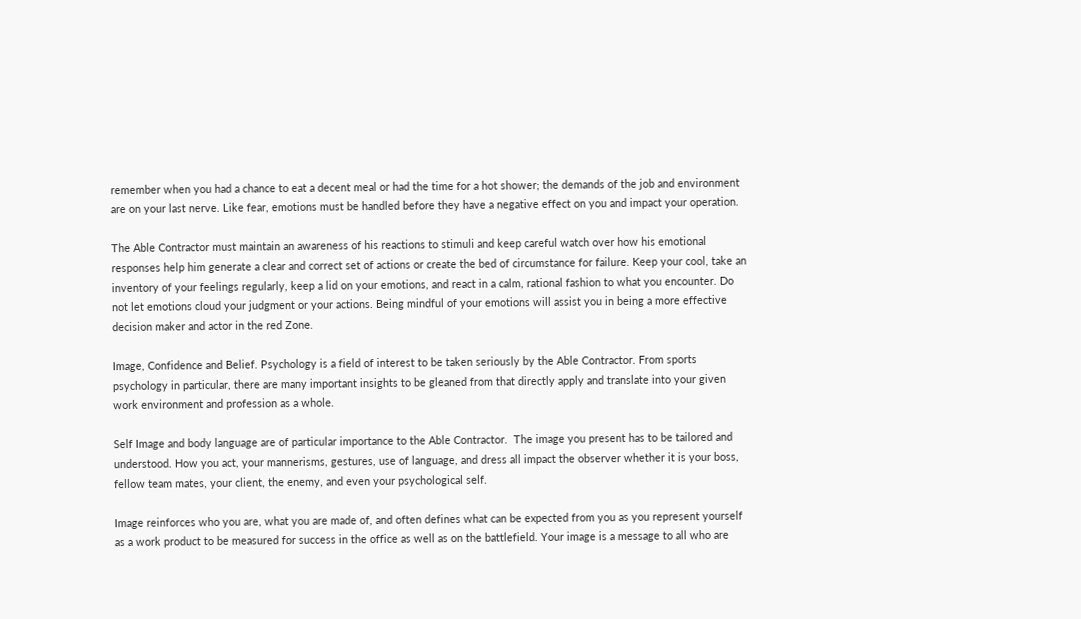remember when you had a chance to eat a decent meal or had the time for a hot shower; the demands of the job and environment are on your last nerve. Like fear, emotions must be handled before they have a negative effect on you and impact your operation.

The Able Contractor must maintain an awareness of his reactions to stimuli and keep careful watch over how his emotional responses help him generate a clear and correct set of actions or create the bed of circumstance for failure. Keep your cool, take an inventory of your feelings regularly, keep a lid on your emotions, and react in a calm, rational fashion to what you encounter. Do not let emotions cloud your judgment or your actions. Being mindful of your emotions will assist you in being a more effective decision maker and actor in the red Zone.

Image, Confidence and Belief. Psychology is a field of interest to be taken seriously by the Able Contractor. From sports psychology in particular, there are many important insights to be gleaned from that directly apply and translate into your given work environment and profession as a whole.

Self Image and body language are of particular importance to the Able Contractor.  The image you present has to be tailored and understood. How you act, your mannerisms, gestures, use of language, and dress all impact the observer whether it is your boss, fellow team mates, your client, the enemy, and even your psychological self.

Image reinforces who you are, what you are made of, and often defines what can be expected from you as you represent yourself as a work product to be measured for success in the office as well as on the battlefield. Your image is a message to all who are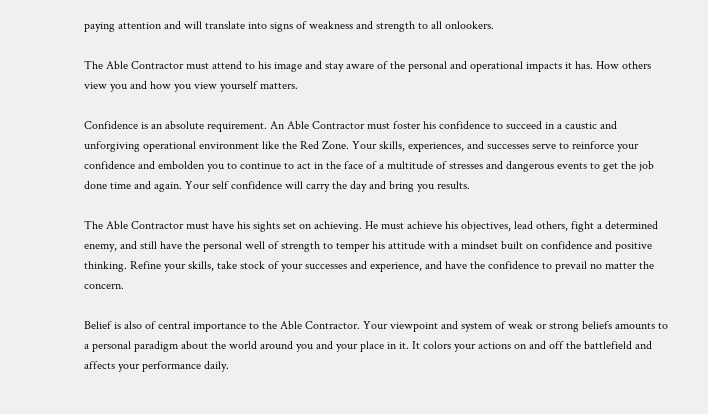paying attention and will translate into signs of weakness and strength to all onlookers.

The Able Contractor must attend to his image and stay aware of the personal and operational impacts it has. How others view you and how you view yourself matters.

Confidence is an absolute requirement. An Able Contractor must foster his confidence to succeed in a caustic and unforgiving operational environment like the Red Zone. Your skills, experiences, and successes serve to reinforce your confidence and embolden you to continue to act in the face of a multitude of stresses and dangerous events to get the job done time and again. Your self confidence will carry the day and bring you results.

The Able Contractor must have his sights set on achieving. He must achieve his objectives, lead others, fight a determined enemy, and still have the personal well of strength to temper his attitude with a mindset built on confidence and positive thinking. Refine your skills, take stock of your successes and experience, and have the confidence to prevail no matter the concern.

Belief is also of central importance to the Able Contractor. Your viewpoint and system of weak or strong beliefs amounts to a personal paradigm about the world around you and your place in it. It colors your actions on and off the battlefield and affects your performance daily.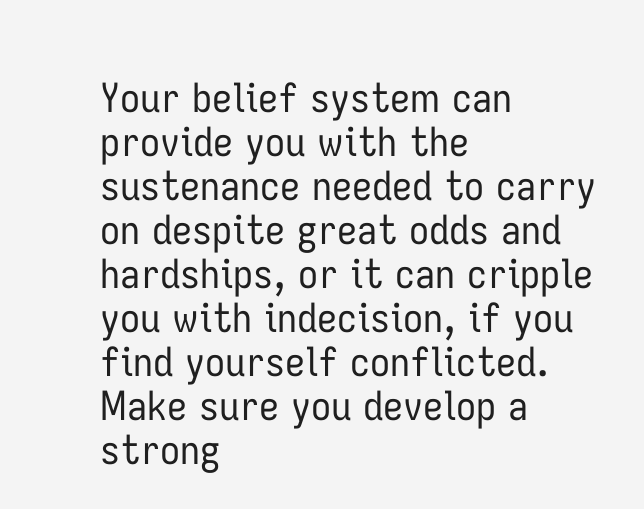Your belief system can provide you with the sustenance needed to carry on despite great odds and hardships, or it can cripple you with indecision, if you find yourself conflicted. Make sure you develop a strong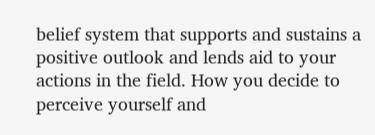belief system that supports and sustains a positive outlook and lends aid to your actions in the field. How you decide to perceive yourself and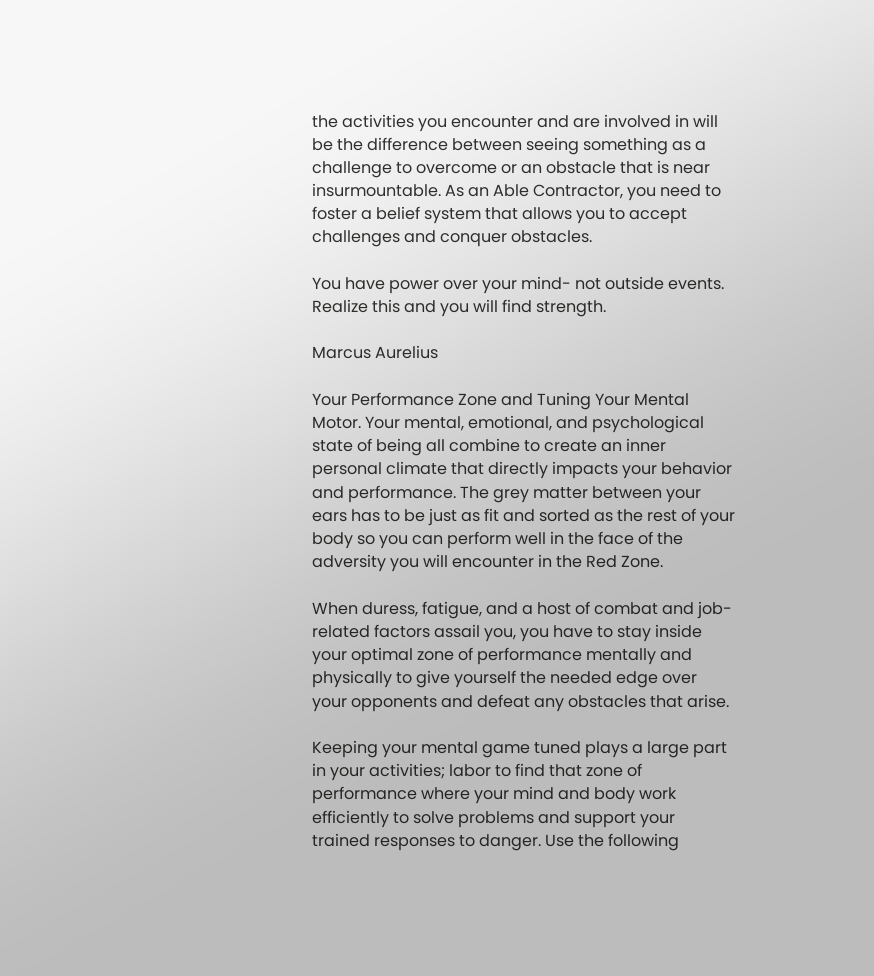the activities you encounter and are involved in will be the difference between seeing something as a challenge to overcome or an obstacle that is near insurmountable. As an Able Contractor, you need to foster a belief system that allows you to accept challenges and conquer obstacles.

You have power over your mind- not outside events. Realize this and you will find strength.

Marcus Aurelius

Your Performance Zone and Tuning Your Mental Motor. Your mental, emotional, and psychological state of being all combine to create an inner personal climate that directly impacts your behavior and performance. The grey matter between your ears has to be just as fit and sorted as the rest of your body so you can perform well in the face of the adversity you will encounter in the Red Zone.

When duress, fatigue, and a host of combat and job-related factors assail you, you have to stay inside your optimal zone of performance mentally and physically to give yourself the needed edge over your opponents and defeat any obstacles that arise.

Keeping your mental game tuned plays a large part in your activities; labor to find that zone of performance where your mind and body work efficiently to solve problems and support your trained responses to danger. Use the following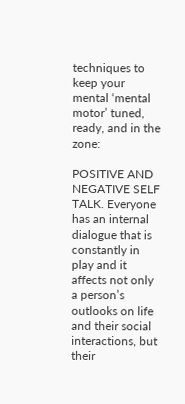techniques to keep your mental ‘mental motor’ tuned, ready, and in the zone:

POSITIVE AND NEGATIVE SELF TALK. Everyone has an internal dialogue that is constantly in play and it affects not only a person’s outlooks on life and their social interactions, but their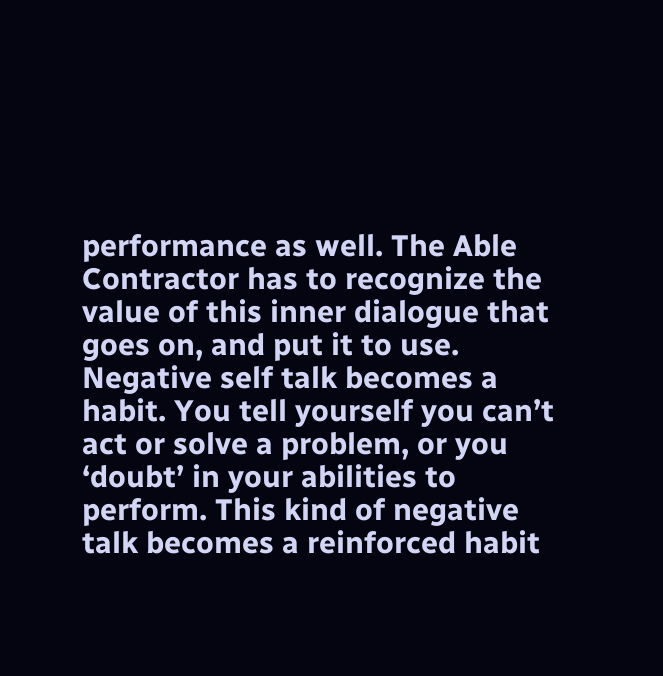performance as well. The Able Contractor has to recognize the value of this inner dialogue that goes on, and put it to use. Negative self talk becomes a habit. You tell yourself you can’t act or solve a problem, or you ‘doubt’ in your abilities to perform. This kind of negative talk becomes a reinforced habit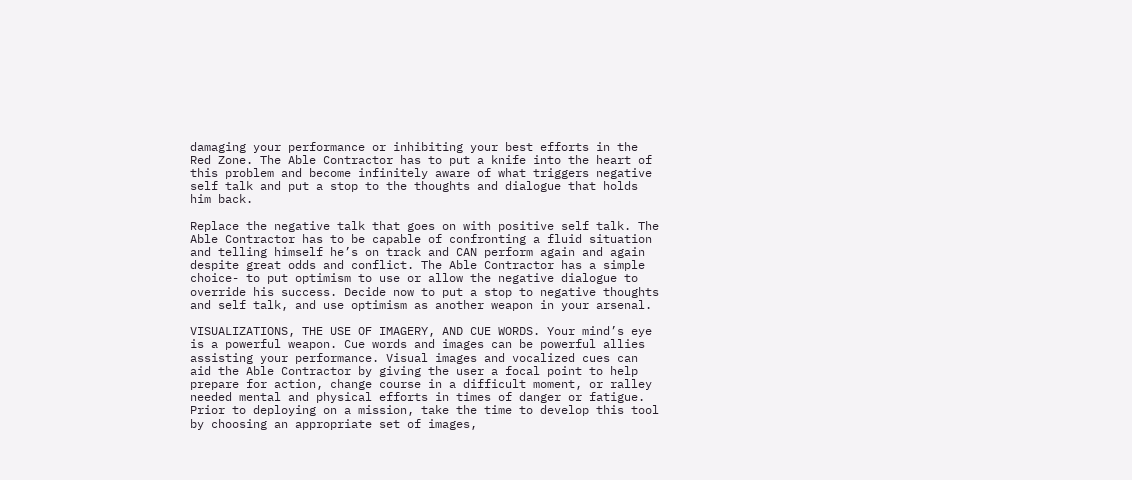damaging your performance or inhibiting your best efforts in the Red Zone. The Able Contractor has to put a knife into the heart of this problem and become infinitely aware of what triggers negative self talk and put a stop to the thoughts and dialogue that holds him back.

Replace the negative talk that goes on with positive self talk. The Able Contractor has to be capable of confronting a fluid situation and telling himself he’s on track and CAN perform again and again despite great odds and conflict. The Able Contractor has a simple choice- to put optimism to use or allow the negative dialogue to override his success. Decide now to put a stop to negative thoughts and self talk, and use optimism as another weapon in your arsenal.

VISUALIZATIONS, THE USE OF IMAGERY, AND CUE WORDS. Your mind’s eye is a powerful weapon. Cue words and images can be powerful allies assisting your performance. Visual images and vocalized cues can aid the Able Contractor by giving the user a focal point to help prepare for action, change course in a difficult moment, or ralley needed mental and physical efforts in times of danger or fatigue. Prior to deploying on a mission, take the time to develop this tool by choosing an appropriate set of images,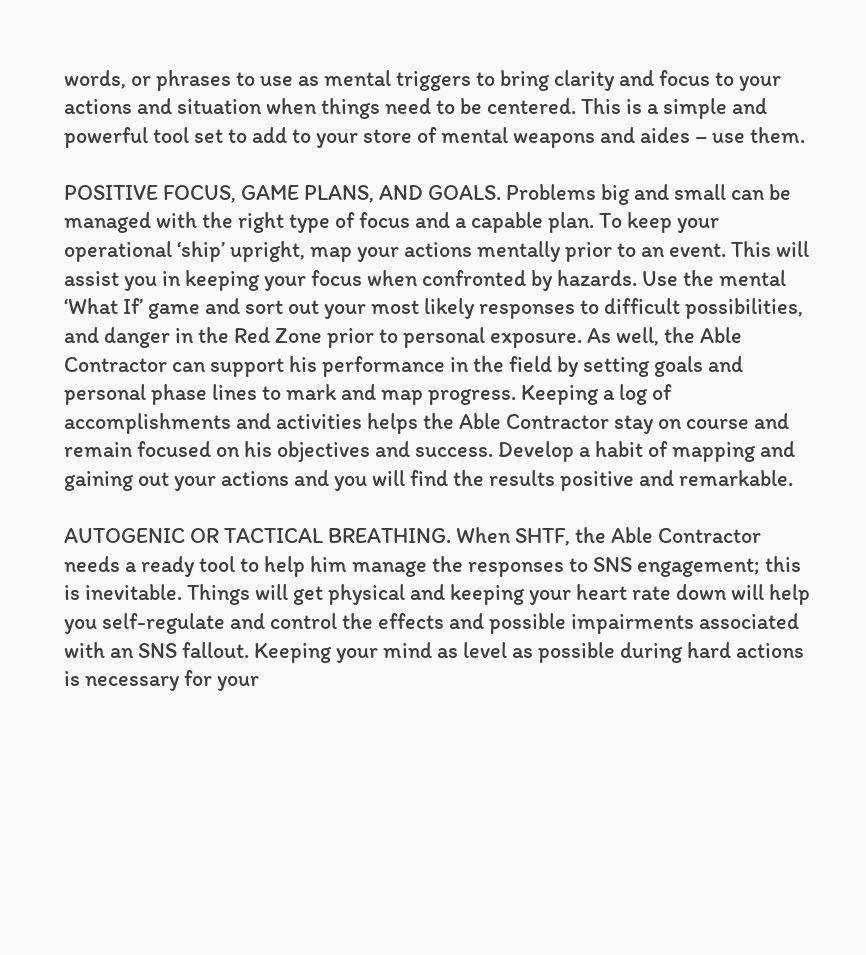words, or phrases to use as mental triggers to bring clarity and focus to your actions and situation when things need to be centered. This is a simple and powerful tool set to add to your store of mental weapons and aides – use them.

POSITIVE FOCUS, GAME PLANS, AND GOALS. Problems big and small can be managed with the right type of focus and a capable plan. To keep your operational ‘ship’ upright, map your actions mentally prior to an event. This will assist you in keeping your focus when confronted by hazards. Use the mental ‘What If’ game and sort out your most likely responses to difficult possibilities, and danger in the Red Zone prior to personal exposure. As well, the Able Contractor can support his performance in the field by setting goals and personal phase lines to mark and map progress. Keeping a log of accomplishments and activities helps the Able Contractor stay on course and remain focused on his objectives and success. Develop a habit of mapping and gaining out your actions and you will find the results positive and remarkable.

AUTOGENIC OR TACTICAL BREATHING. When SHTF, the Able Contractor needs a ready tool to help him manage the responses to SNS engagement; this is inevitable. Things will get physical and keeping your heart rate down will help you self-regulate and control the effects and possible impairments associated with an SNS fallout. Keeping your mind as level as possible during hard actions is necessary for your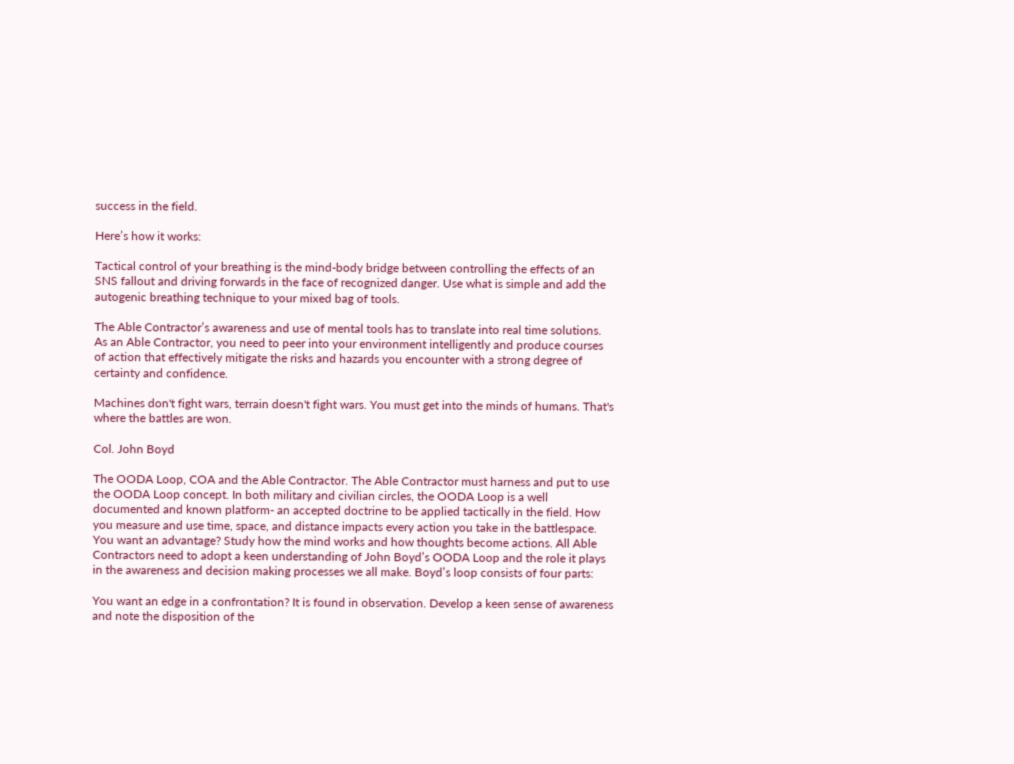success in the field.

Here’s how it works:

Tactical control of your breathing is the mind-body bridge between controlling the effects of an SNS fallout and driving forwards in the face of recognized danger. Use what is simple and add the autogenic breathing technique to your mixed bag of tools.

The Able Contractor’s awareness and use of mental tools has to translate into real time solutions. As an Able Contractor, you need to peer into your environment intelligently and produce courses of action that effectively mitigate the risks and hazards you encounter with a strong degree of certainty and confidence.

Machines don't fight wars, terrain doesn't fight wars. You must get into the minds of humans. That's where the battles are won.

Col. John Boyd

The OODA Loop, COA and the Able Contractor. The Able Contractor must harness and put to use the OODA Loop concept. In both military and civilian circles, the OODA Loop is a well documented and known platform- an accepted doctrine to be applied tactically in the field. How you measure and use time, space, and distance impacts every action you take in the battlespace. You want an advantage? Study how the mind works and how thoughts become actions. All Able Contractors need to adopt a keen understanding of John Boyd’s OODA Loop and the role it plays in the awareness and decision making processes we all make. Boyd’s loop consists of four parts:

You want an edge in a confrontation? It is found in observation. Develop a keen sense of awareness and note the disposition of the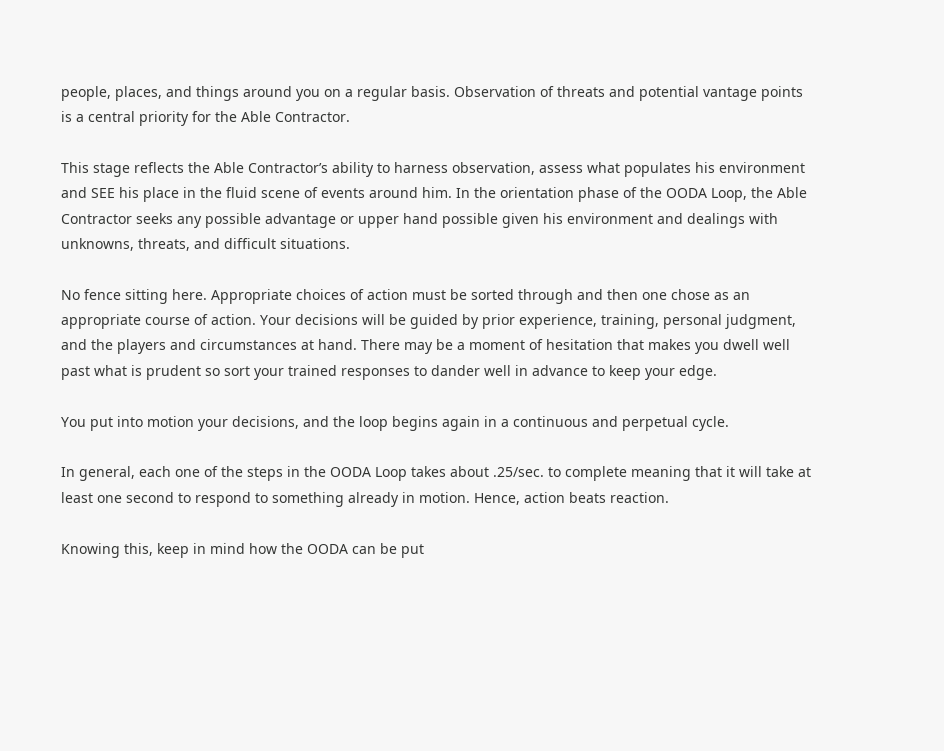people, places, and things around you on a regular basis. Observation of threats and potential vantage points is a central priority for the Able Contractor.

This stage reflects the Able Contractor’s ability to harness observation, assess what populates his environment and SEE his place in the fluid scene of events around him. In the orientation phase of the OODA Loop, the Able Contractor seeks any possible advantage or upper hand possible given his environment and dealings with unknowns, threats, and difficult situations.

No fence sitting here. Appropriate choices of action must be sorted through and then one chose as an appropriate course of action. Your decisions will be guided by prior experience, training, personal judgment, and the players and circumstances at hand. There may be a moment of hesitation that makes you dwell well past what is prudent so sort your trained responses to dander well in advance to keep your edge.

You put into motion your decisions, and the loop begins again in a continuous and perpetual cycle.

In general, each one of the steps in the OODA Loop takes about .25/sec. to complete meaning that it will take at least one second to respond to something already in motion. Hence, action beats reaction.

Knowing this, keep in mind how the OODA can be put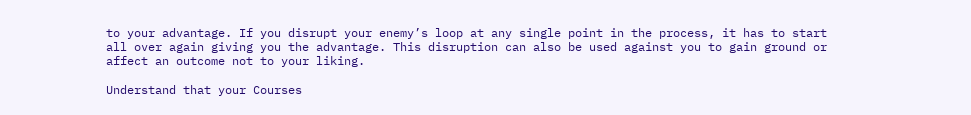to your advantage. If you disrupt your enemy’s loop at any single point in the process, it has to start all over again giving you the advantage. This disruption can also be used against you to gain ground or affect an outcome not to your liking.

Understand that your Courses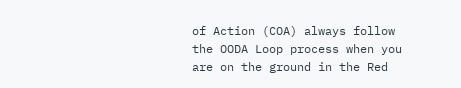of Action (COA) always follow the OODA Loop process when you are on the ground in the Red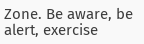Zone. Be aware, be alert, exercise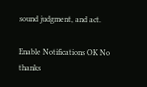sound judgment, and act.

Enable Notifications OK No thanks